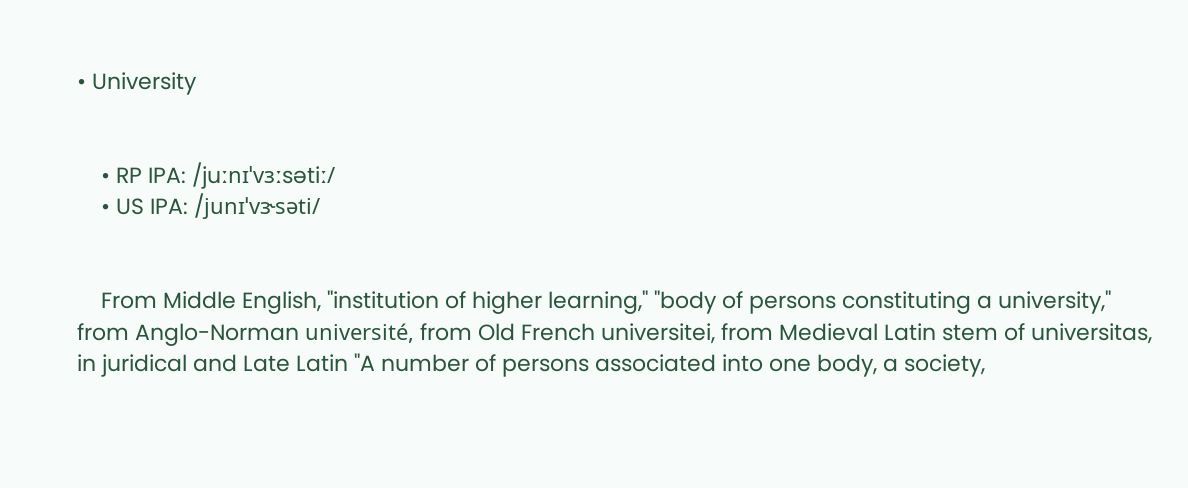• University


    • RP IPA: /juːnɪˈvɜːsətiː/
    • US IPA: /junɪˈvɝsəti/


    From Middle English, "institution of higher learning," "body of persons constituting a university," from Anglo-Norman université, from Old French universitei, from Medieval Latin stem of universitas, in juridical and Late Latin "A number of persons associated into one body, a society,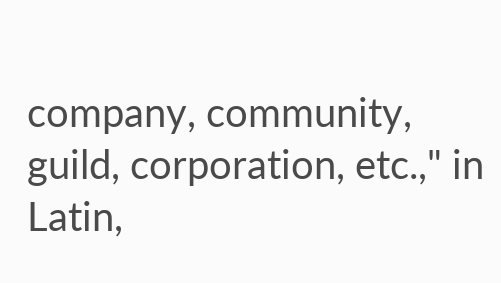company, community, guild, corporation, etc.," in Latin,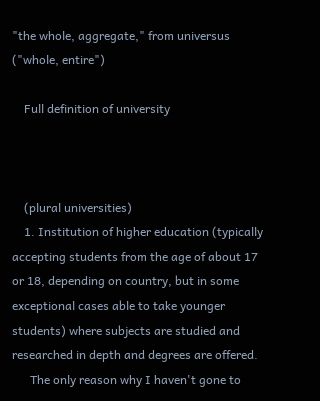"the whole, aggregate," from universus ("whole, entire")

    Full definition of university



    (plural universities)
    1. Institution of higher education (typically accepting students from the age of about 17 or 18, depending on country, but in some exceptional cases able to take younger students) where subjects are studied and researched in depth and degrees are offered.
      The only reason why I haven't gone to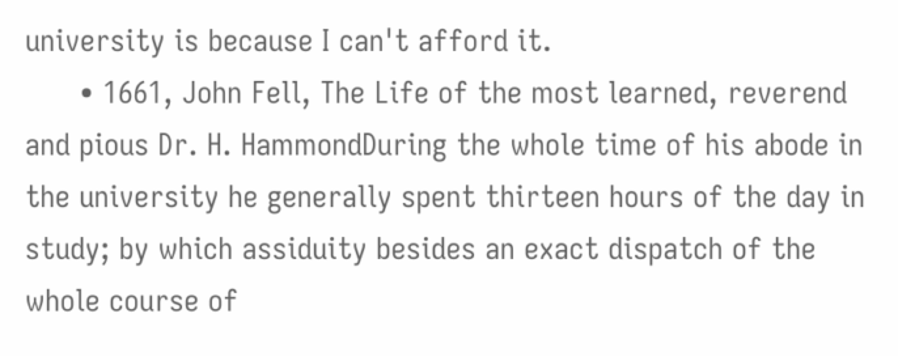university is because I can't afford it.
      • 1661, John Fell, The Life of the most learned, reverend and pious Dr. H. HammondDuring the whole time of his abode in the university he generally spent thirteen hours of the day in study; by which assiduity besides an exact dispatch of the whole course of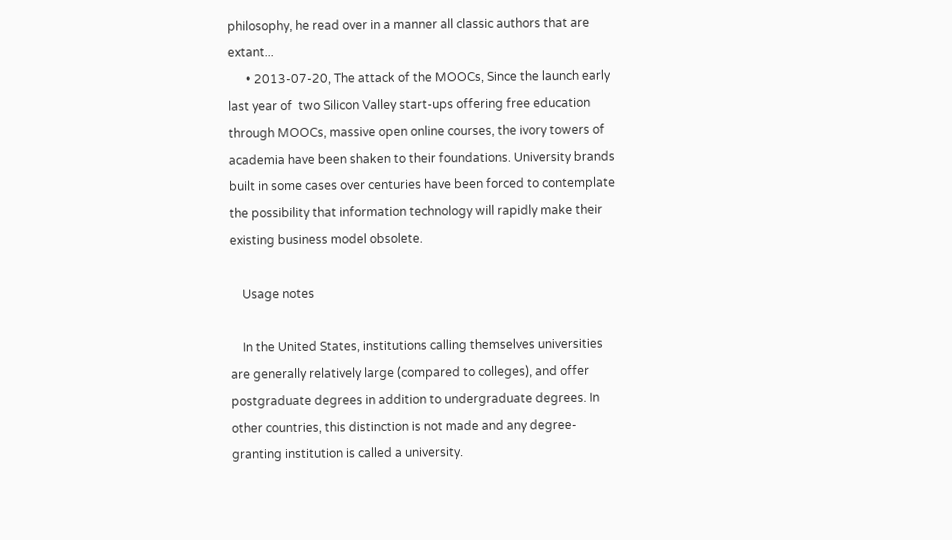philosophy, he read over in a manner all classic authors that are extant...
      • 2013-07-20, The attack of the MOOCs, Since the launch early last year of  two Silicon Valley start-ups offering free education through MOOCs, massive open online courses, the ivory towers of academia have been shaken to their foundations. University brands built in some cases over centuries have been forced to contemplate the possibility that information technology will rapidly make their existing business model obsolete.

    Usage notes

    In the United States, institutions calling themselves universities are generally relatively large (compared to colleges), and offer postgraduate degrees in addition to undergraduate degrees. In other countries, this distinction is not made and any degree-granting institution is called a university.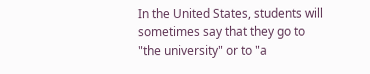In the United States, students will sometimes say that they go to "the university" or to "a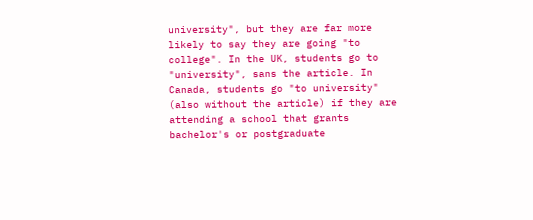university", but they are far more likely to say they are going "to college". In the UK, students go to "university", sans the article. In Canada, students go "to university" (also without the article) if they are attending a school that grants bachelor's or postgraduate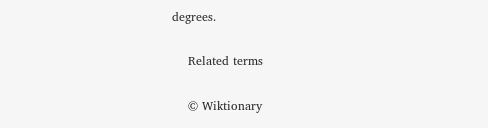degrees.

    Related terms

    © Wiktionary